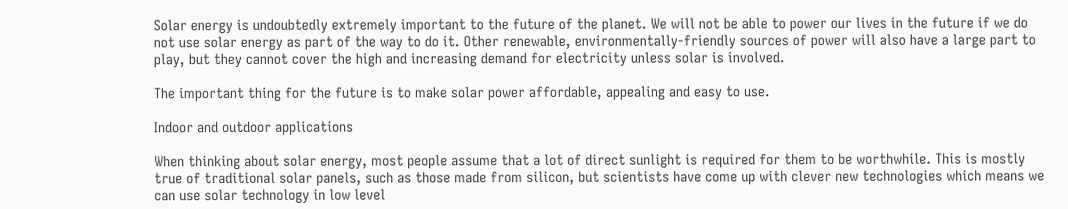Solar energy is undoubtedly extremely important to the future of the planet. We will not be able to power our lives in the future if we do not use solar energy as part of the way to do it. Other renewable, environmentally-friendly sources of power will also have a large part to play, but they cannot cover the high and increasing demand for electricity unless solar is involved.

The important thing for the future is to make solar power affordable, appealing and easy to use.

Indoor and outdoor applications

When thinking about solar energy, most people assume that a lot of direct sunlight is required for them to be worthwhile. This is mostly true of traditional solar panels, such as those made from silicon, but scientists have come up with clever new technologies which means we can use solar technology in low level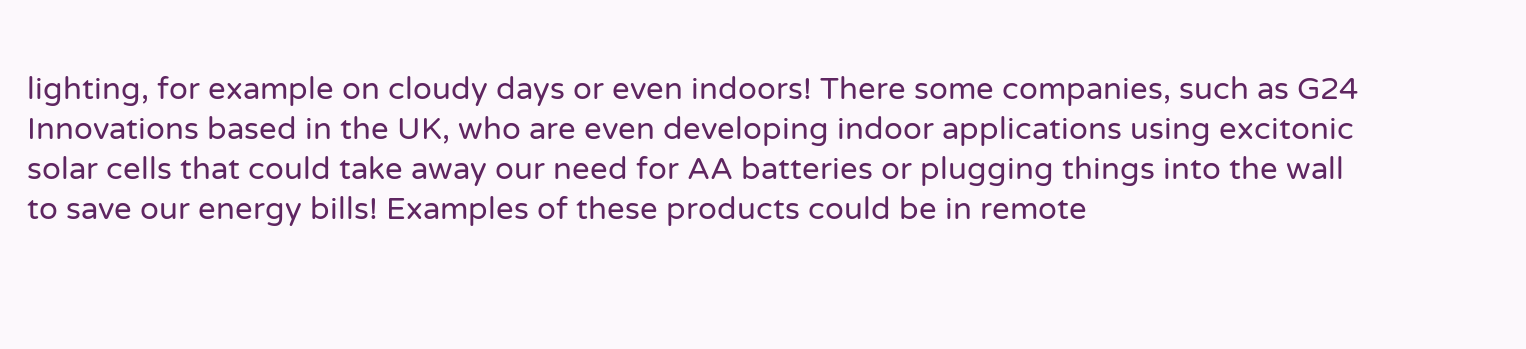lighting, for example on cloudy days or even indoors! There some companies, such as G24 Innovations based in the UK, who are even developing indoor applications using excitonic solar cells that could take away our need for AA batteries or plugging things into the wall to save our energy bills! Examples of these products could be in remote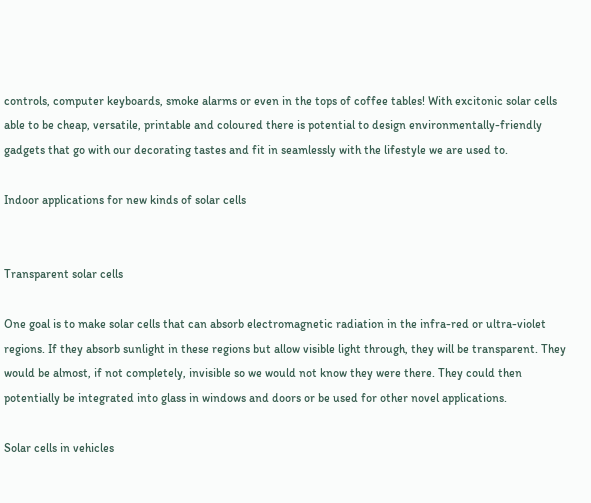controls, computer keyboards, smoke alarms or even in the tops of coffee tables! With excitonic solar cells able to be cheap, versatile, printable and coloured there is potential to design environmentally-friendly gadgets that go with our decorating tastes and fit in seamlessly with the lifestyle we are used to.

Indoor applications for new kinds of solar cells


Transparent solar cells

One goal is to make solar cells that can absorb electromagnetic radiation in the infra-red or ultra-violet regions. If they absorb sunlight in these regions but allow visible light through, they will be transparent. They would be almost, if not completely, invisible so we would not know they were there. They could then potentially be integrated into glass in windows and doors or be used for other novel applications.

Solar cells in vehicles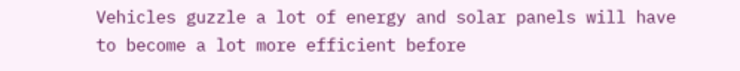Vehicles guzzle a lot of energy and solar panels will have to become a lot more efficient before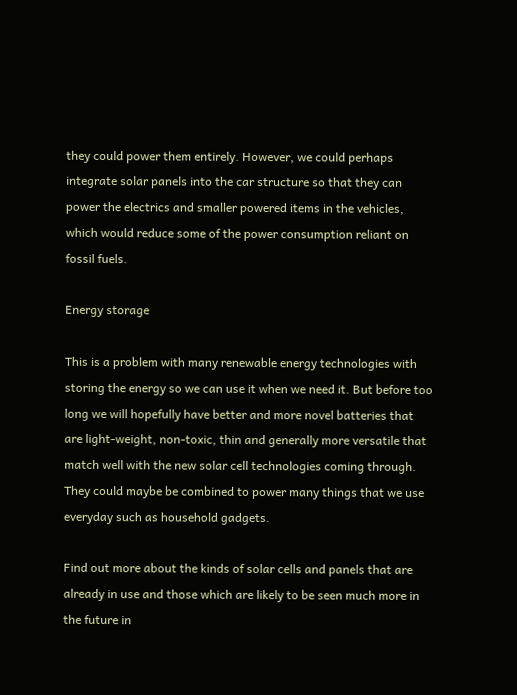they could power them entirely. However, we could perhaps integrate solar panels into the car structure so that they can power the electrics and smaller powered items in the vehicles, which would reduce some of the power consumption reliant on fossil fuels.

Energy storage

This is a problem with many renewable energy technologies with storing the energy so we can use it when we need it. But before too long we will hopefully have better and more novel batteries that are light-weight, non-toxic, thin and generally more versatile that match well with the new solar cell technologies coming through. They could maybe be combined to power many things that we use everyday such as household gadgets.

Find out more about the kinds of solar cells and panels that are already in use and those which are likely to be seen much more in the future in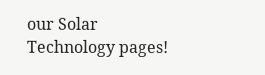our Solar Technology pages!